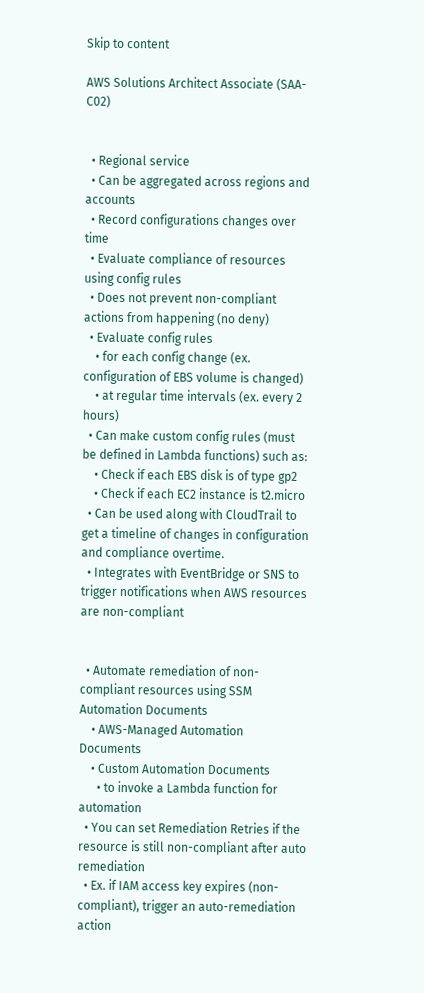Skip to content

AWS Solutions Architect Associate (SAA-C02)


  • Regional service
  • Can be aggregated across regions and accounts
  • Record configurations changes over time
  • Evaluate compliance of resources using config rules
  • Does not prevent non-compliant actions from happening (no deny)
  • Evaluate config rules
    • for each config change (ex. configuration of EBS volume is changed)
    • at regular time intervals (ex. every 2 hours)
  • Can make custom config rules (must be defined in Lambda functions) such as:
    • Check if each EBS disk is of type gp2
    • Check if each EC2 instance is t2.micro
  • Can be used along with CloudTrail to get a timeline of changes in configuration and compliance overtime.
  • Integrates with EventBridge or SNS to trigger notifications when AWS resources are non-compliant


  • Automate remediation of non-compliant resources using SSM Automation Documents
    • AWS-Managed Automation Documents
    • Custom Automation Documents
      • to invoke a Lambda function for automation
  • You can set Remediation Retries if the resource is still non-compliant after auto remediation
  • Ex. if IAM access key expires (non-compliant), trigger an auto-remediation action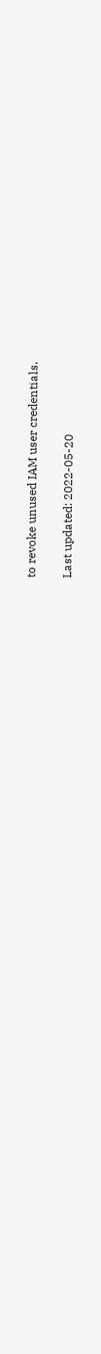to revoke unused IAM user credentials.

Last updated: 2022-05-20